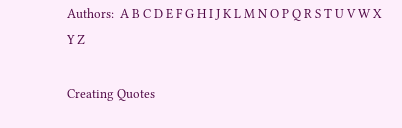Authors:  A B C D E F G H I J K L M N O P Q R S T U V W X Y Z

Creating Quotes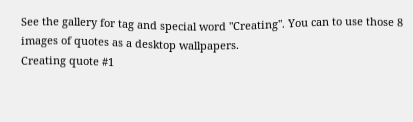See the gallery for tag and special word "Creating". You can to use those 8 images of quotes as a desktop wallpapers.
Creating quote #1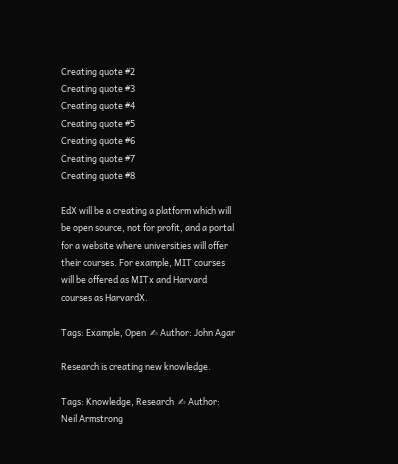Creating quote #2
Creating quote #3
Creating quote #4
Creating quote #5
Creating quote #6
Creating quote #7
Creating quote #8

EdX will be a creating a platform which will be open source, not for profit, and a portal for a website where universities will offer their courses. For example, MIT courses will be offered as MITx and Harvard courses as HarvardX.

Tags: Example, Open  ✍ Author: John Agar

Research is creating new knowledge.

Tags: Knowledge, Research  ✍ Author: Neil Armstrong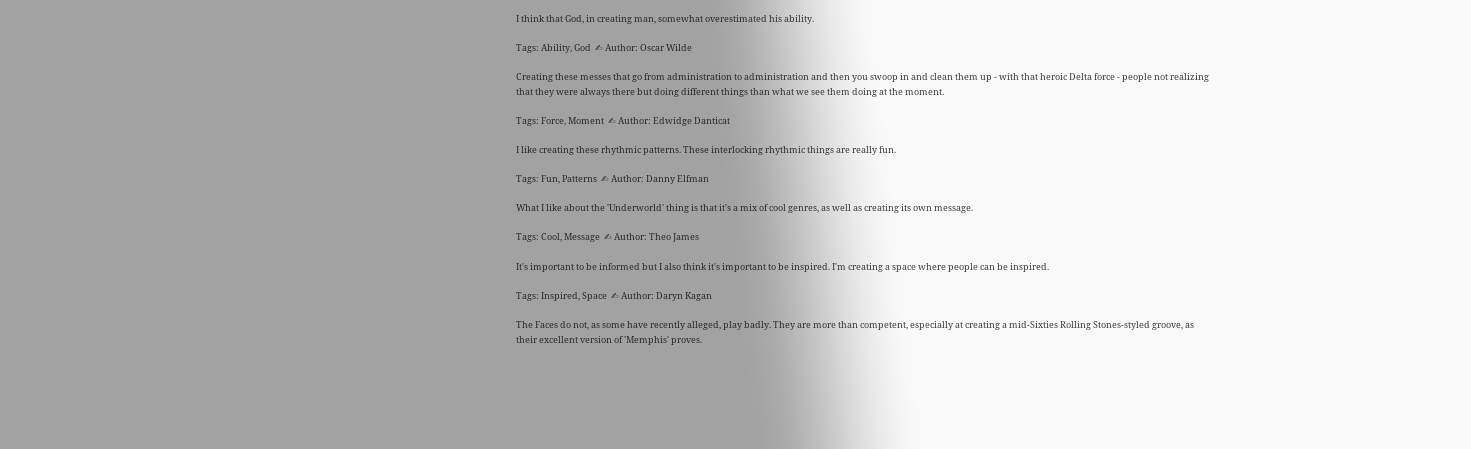I think that God, in creating man, somewhat overestimated his ability.

Tags: Ability, God  ✍ Author: Oscar Wilde

Creating these messes that go from administration to administration and then you swoop in and clean them up - with that heroic Delta force - people not realizing that they were always there but doing different things than what we see them doing at the moment.

Tags: Force, Moment  ✍ Author: Edwidge Danticat

I like creating these rhythmic patterns. These interlocking rhythmic things are really fun.

Tags: Fun, Patterns  ✍ Author: Danny Elfman

What I like about the 'Underworld' thing is that it's a mix of cool genres, as well as creating its own message.

Tags: Cool, Message  ✍ Author: Theo James

It's important to be informed but I also think it's important to be inspired. I'm creating a space where people can be inspired.

Tags: Inspired, Space  ✍ Author: Daryn Kagan

The Faces do not, as some have recently alleged, play badly. They are more than competent, especially at creating a mid-Sixties Rolling Stones-styled groove, as their excellent version of 'Memphis' proves.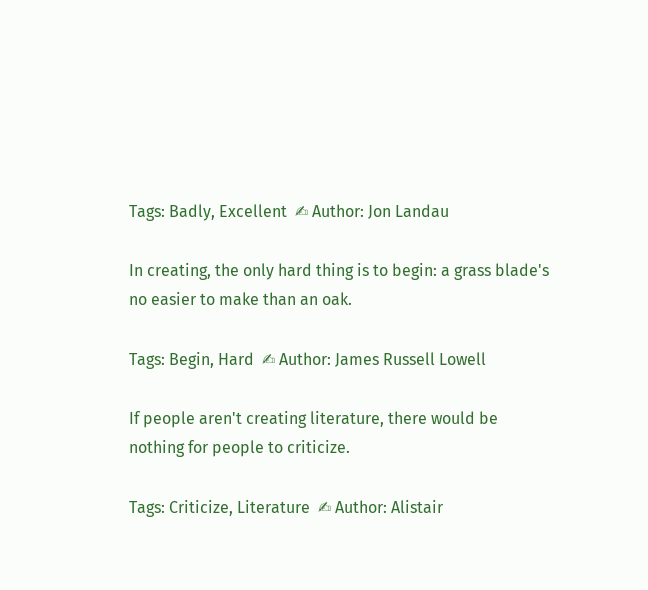Tags: Badly, Excellent  ✍ Author: Jon Landau

In creating, the only hard thing is to begin: a grass blade's no easier to make than an oak.

Tags: Begin, Hard  ✍ Author: James Russell Lowell

If people aren't creating literature, there would be nothing for people to criticize.

Tags: Criticize, Literature  ✍ Author: Alistair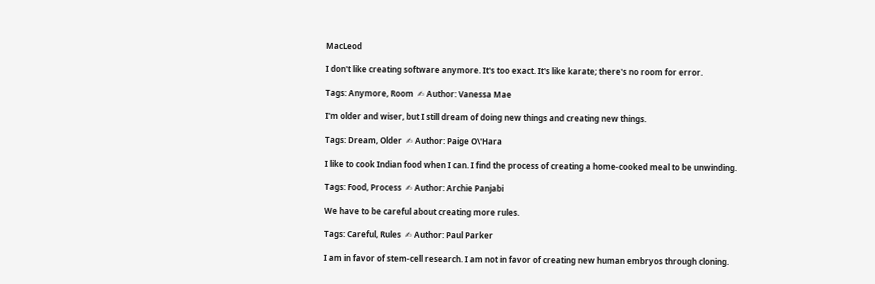MacLeod

I don't like creating software anymore. It's too exact. It's like karate; there's no room for error.

Tags: Anymore, Room  ✍ Author: Vanessa Mae

I'm older and wiser, but I still dream of doing new things and creating new things.

Tags: Dream, Older  ✍ Author: Paige O\'Hara

I like to cook Indian food when I can. I find the process of creating a home-cooked meal to be unwinding.

Tags: Food, Process  ✍ Author: Archie Panjabi

We have to be careful about creating more rules.

Tags: Careful, Rules  ✍ Author: Paul Parker

I am in favor of stem-cell research. I am not in favor of creating new human embryos through cloning.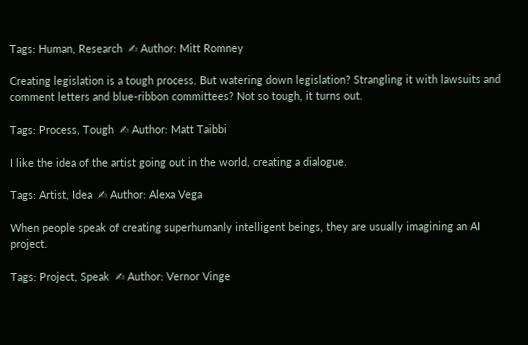Tags: Human, Research  ✍ Author: Mitt Romney

Creating legislation is a tough process. But watering down legislation? Strangling it with lawsuits and comment letters and blue-ribbon committees? Not so tough, it turns out.

Tags: Process, Tough  ✍ Author: Matt Taibbi

I like the idea of the artist going out in the world, creating a dialogue.

Tags: Artist, Idea  ✍ Author: Alexa Vega

When people speak of creating superhumanly intelligent beings, they are usually imagining an AI project.

Tags: Project, Speak  ✍ Author: Vernor Vinge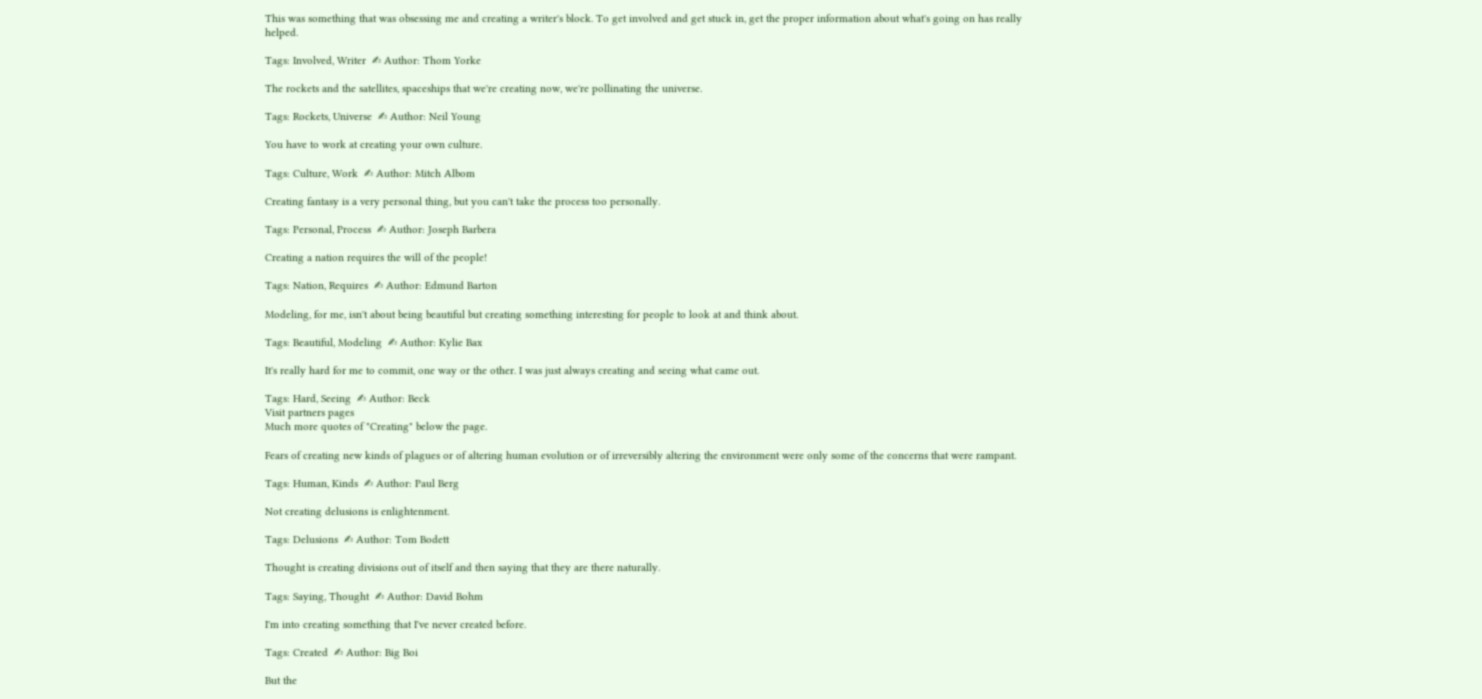This was something that was obsessing me and creating a writer's block. To get involved and get stuck in, get the proper information about what's going on has really helped.

Tags: Involved, Writer  ✍ Author: Thom Yorke

The rockets and the satellites, spaceships that we're creating now, we're pollinating the universe.

Tags: Rockets, Universe  ✍ Author: Neil Young

You have to work at creating your own culture.

Tags: Culture, Work  ✍ Author: Mitch Albom

Creating fantasy is a very personal thing, but you can't take the process too personally.

Tags: Personal, Process  ✍ Author: Joseph Barbera

Creating a nation requires the will of the people!

Tags: Nation, Requires  ✍ Author: Edmund Barton

Modeling, for me, isn't about being beautiful but creating something interesting for people to look at and think about.

Tags: Beautiful, Modeling  ✍ Author: Kylie Bax

It's really hard for me to commit, one way or the other. I was just always creating and seeing what came out.

Tags: Hard, Seeing  ✍ Author: Beck
Visit partners pages
Much more quotes of "Creating" below the page.

Fears of creating new kinds of plagues or of altering human evolution or of irreversibly altering the environment were only some of the concerns that were rampant.

Tags: Human, Kinds  ✍ Author: Paul Berg

Not creating delusions is enlightenment.

Tags: Delusions  ✍ Author: Tom Bodett

Thought is creating divisions out of itself and then saying that they are there naturally.

Tags: Saying, Thought  ✍ Author: David Bohm

I'm into creating something that I've never created before.

Tags: Created  ✍ Author: Big Boi

But the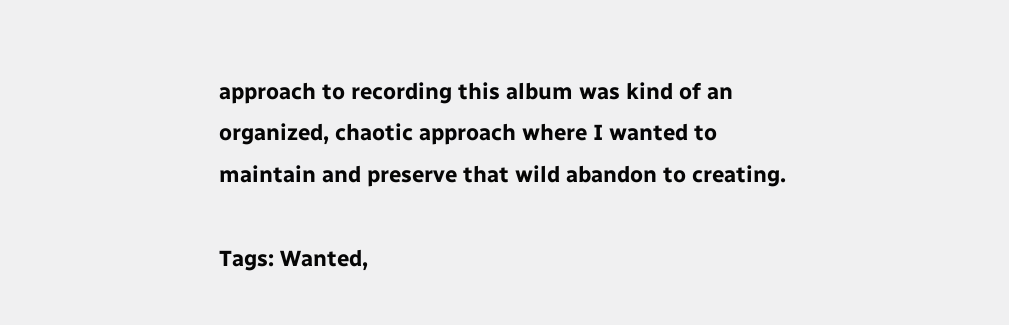approach to recording this album was kind of an organized, chaotic approach where I wanted to maintain and preserve that wild abandon to creating.

Tags: Wanted,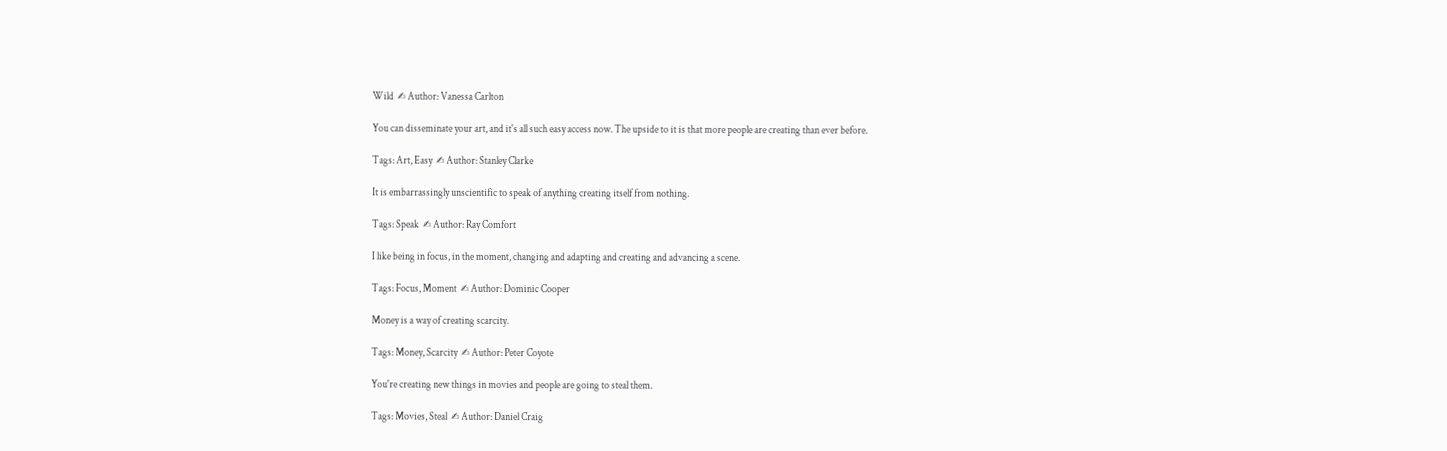Wild  ✍ Author: Vanessa Carlton

You can disseminate your art, and it's all such easy access now. The upside to it is that more people are creating than ever before.

Tags: Art, Easy  ✍ Author: Stanley Clarke

It is embarrassingly unscientific to speak of anything creating itself from nothing.

Tags: Speak  ✍ Author: Ray Comfort

I like being in focus, in the moment, changing and adapting and creating and advancing a scene.

Tags: Focus, Moment  ✍ Author: Dominic Cooper

Money is a way of creating scarcity.

Tags: Money, Scarcity  ✍ Author: Peter Coyote

You're creating new things in movies and people are going to steal them.

Tags: Movies, Steal  ✍ Author: Daniel Craig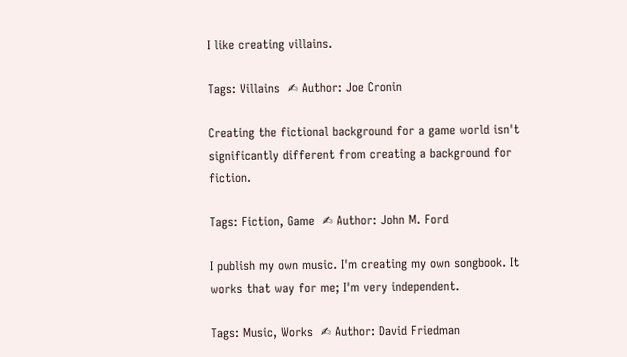I like creating villains.

Tags: Villains  ✍ Author: Joe Cronin

Creating the fictional background for a game world isn't significantly different from creating a background for fiction.

Tags: Fiction, Game  ✍ Author: John M. Ford

I publish my own music. I'm creating my own songbook. It works that way for me; I'm very independent.

Tags: Music, Works  ✍ Author: David Friedman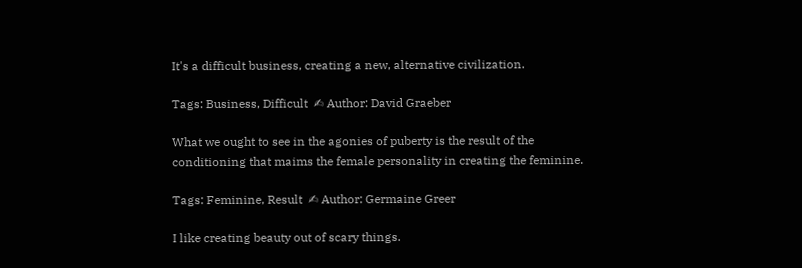It's a difficult business, creating a new, alternative civilization.

Tags: Business, Difficult  ✍ Author: David Graeber

What we ought to see in the agonies of puberty is the result of the conditioning that maims the female personality in creating the feminine.

Tags: Feminine, Result  ✍ Author: Germaine Greer

I like creating beauty out of scary things.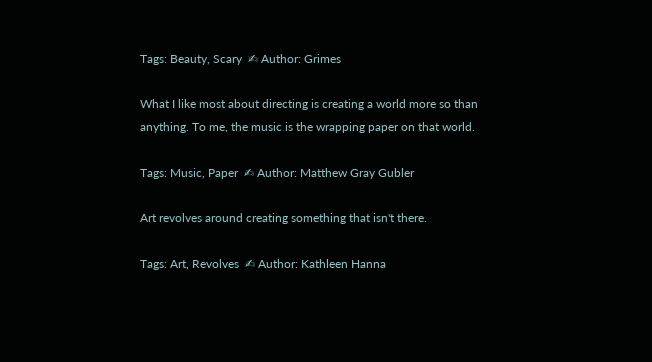Tags: Beauty, Scary  ✍ Author: Grimes

What I like most about directing is creating a world more so than anything. To me, the music is the wrapping paper on that world.

Tags: Music, Paper  ✍ Author: Matthew Gray Gubler

Art revolves around creating something that isn't there.

Tags: Art, Revolves  ✍ Author: Kathleen Hanna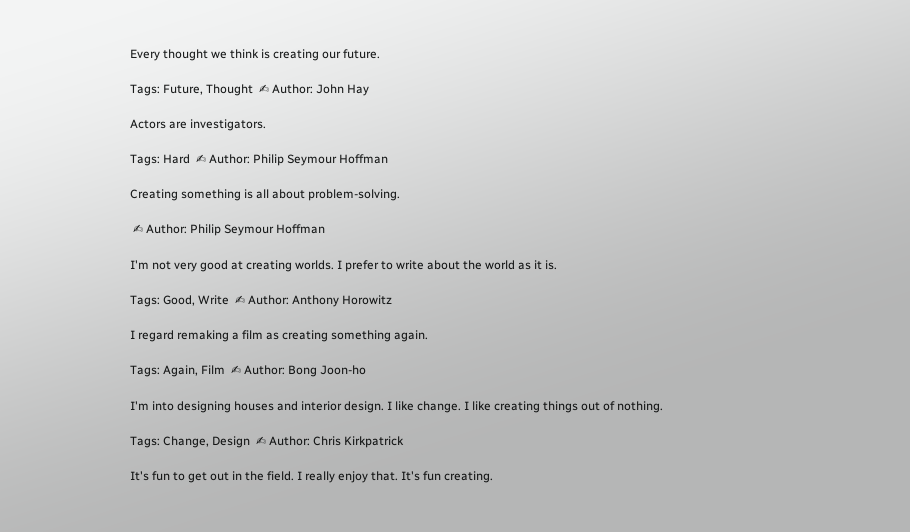Every thought we think is creating our future.

Tags: Future, Thought  ✍ Author: John Hay

Actors are investigators.

Tags: Hard  ✍ Author: Philip Seymour Hoffman

Creating something is all about problem-solving.

 ✍ Author: Philip Seymour Hoffman

I'm not very good at creating worlds. I prefer to write about the world as it is.

Tags: Good, Write  ✍ Author: Anthony Horowitz

I regard remaking a film as creating something again.

Tags: Again, Film  ✍ Author: Bong Joon-ho

I'm into designing houses and interior design. I like change. I like creating things out of nothing.

Tags: Change, Design  ✍ Author: Chris Kirkpatrick

It's fun to get out in the field. I really enjoy that. It's fun creating.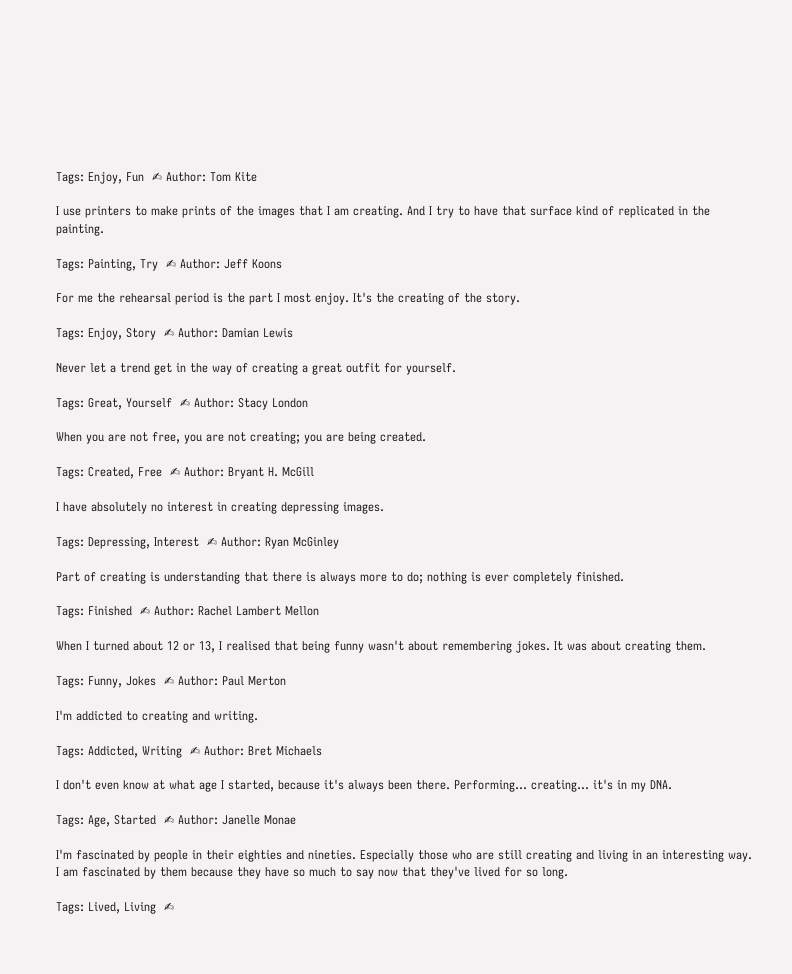Tags: Enjoy, Fun  ✍ Author: Tom Kite

I use printers to make prints of the images that I am creating. And I try to have that surface kind of replicated in the painting.

Tags: Painting, Try  ✍ Author: Jeff Koons

For me the rehearsal period is the part I most enjoy. It's the creating of the story.

Tags: Enjoy, Story  ✍ Author: Damian Lewis

Never let a trend get in the way of creating a great outfit for yourself.

Tags: Great, Yourself  ✍ Author: Stacy London

When you are not free, you are not creating; you are being created.

Tags: Created, Free  ✍ Author: Bryant H. McGill

I have absolutely no interest in creating depressing images.

Tags: Depressing, Interest  ✍ Author: Ryan McGinley

Part of creating is understanding that there is always more to do; nothing is ever completely finished.

Tags: Finished  ✍ Author: Rachel Lambert Mellon

When I turned about 12 or 13, I realised that being funny wasn't about remembering jokes. It was about creating them.

Tags: Funny, Jokes  ✍ Author: Paul Merton

I'm addicted to creating and writing.

Tags: Addicted, Writing  ✍ Author: Bret Michaels

I don't even know at what age I started, because it's always been there. Performing... creating... it's in my DNA.

Tags: Age, Started  ✍ Author: Janelle Monae

I'm fascinated by people in their eighties and nineties. Especially those who are still creating and living in an interesting way. I am fascinated by them because they have so much to say now that they've lived for so long.

Tags: Lived, Living  ✍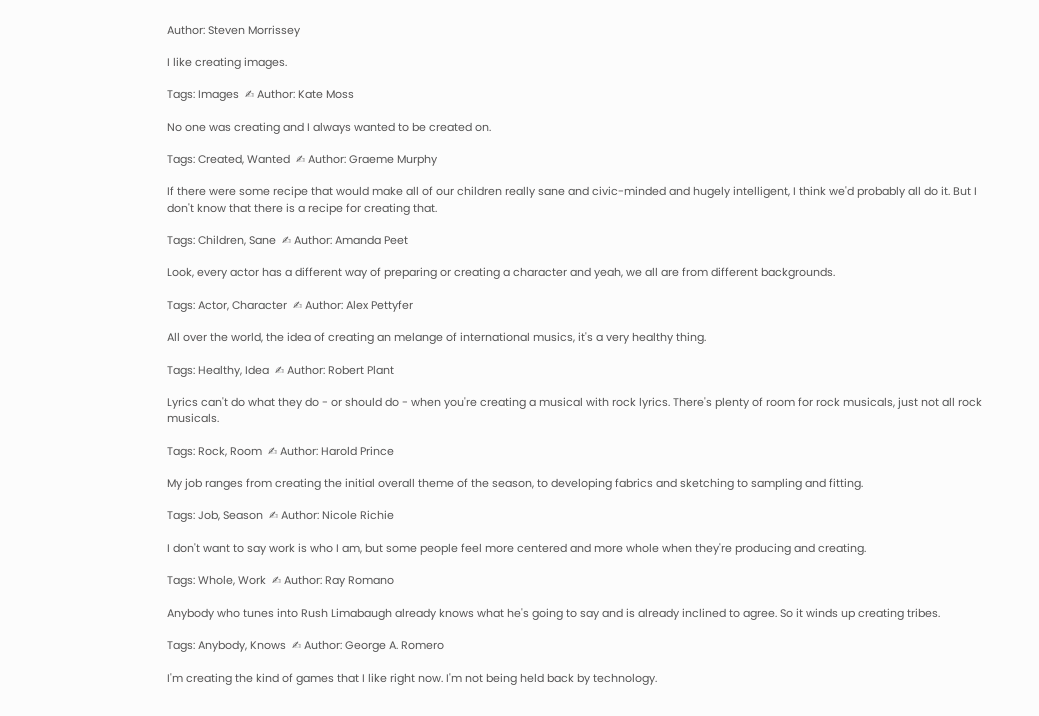Author: Steven Morrissey

I like creating images.

Tags: Images  ✍ Author: Kate Moss

No one was creating and I always wanted to be created on.

Tags: Created, Wanted  ✍ Author: Graeme Murphy

If there were some recipe that would make all of our children really sane and civic-minded and hugely intelligent, I think we'd probably all do it. But I don't know that there is a recipe for creating that.

Tags: Children, Sane  ✍ Author: Amanda Peet

Look, every actor has a different way of preparing or creating a character and yeah, we all are from different backgrounds.

Tags: Actor, Character  ✍ Author: Alex Pettyfer

All over the world, the idea of creating an melange of international musics, it's a very healthy thing.

Tags: Healthy, Idea  ✍ Author: Robert Plant

Lyrics can't do what they do - or should do - when you're creating a musical with rock lyrics. There's plenty of room for rock musicals, just not all rock musicals.

Tags: Rock, Room  ✍ Author: Harold Prince

My job ranges from creating the initial overall theme of the season, to developing fabrics and sketching to sampling and fitting.

Tags: Job, Season  ✍ Author: Nicole Richie

I don't want to say work is who I am, but some people feel more centered and more whole when they're producing and creating.

Tags: Whole, Work  ✍ Author: Ray Romano

Anybody who tunes into Rush Limabaugh already knows what he's going to say and is already inclined to agree. So it winds up creating tribes.

Tags: Anybody, Knows  ✍ Author: George A. Romero

I'm creating the kind of games that I like right now. I'm not being held back by technology.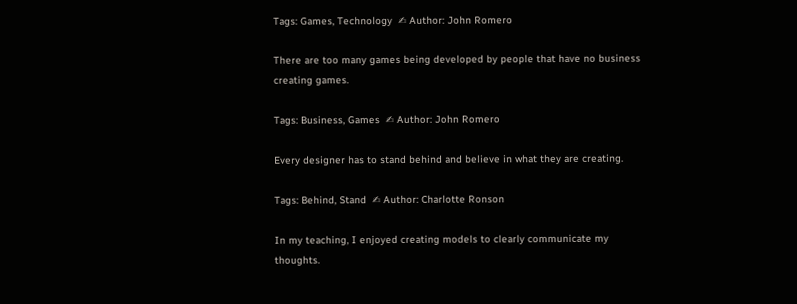Tags: Games, Technology  ✍ Author: John Romero

There are too many games being developed by people that have no business creating games.

Tags: Business, Games  ✍ Author: John Romero

Every designer has to stand behind and believe in what they are creating.

Tags: Behind, Stand  ✍ Author: Charlotte Ronson

In my teaching, I enjoyed creating models to clearly communicate my thoughts.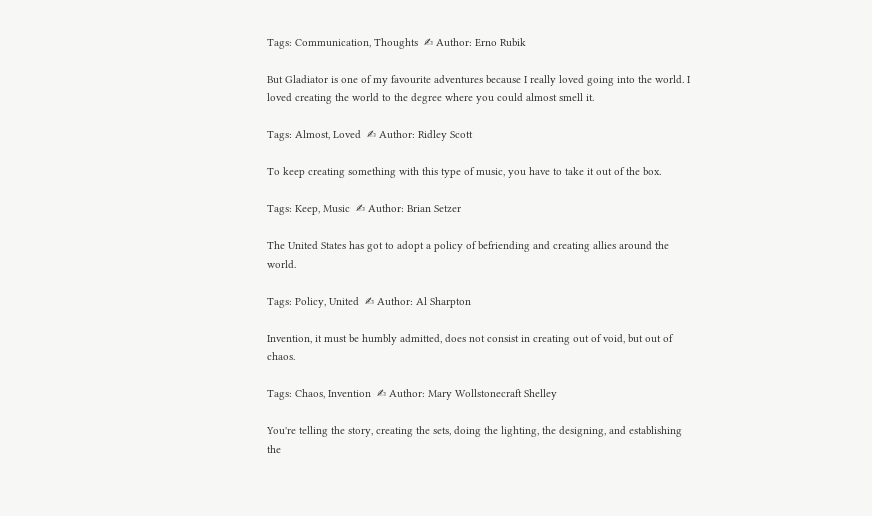Tags: Communication, Thoughts  ✍ Author: Erno Rubik

But Gladiator is one of my favourite adventures because I really loved going into the world. I loved creating the world to the degree where you could almost smell it.

Tags: Almost, Loved  ✍ Author: Ridley Scott

To keep creating something with this type of music, you have to take it out of the box.

Tags: Keep, Music  ✍ Author: Brian Setzer

The United States has got to adopt a policy of befriending and creating allies around the world.

Tags: Policy, United  ✍ Author: Al Sharpton

Invention, it must be humbly admitted, does not consist in creating out of void, but out of chaos.

Tags: Chaos, Invention  ✍ Author: Mary Wollstonecraft Shelley

You're telling the story, creating the sets, doing the lighting, the designing, and establishing the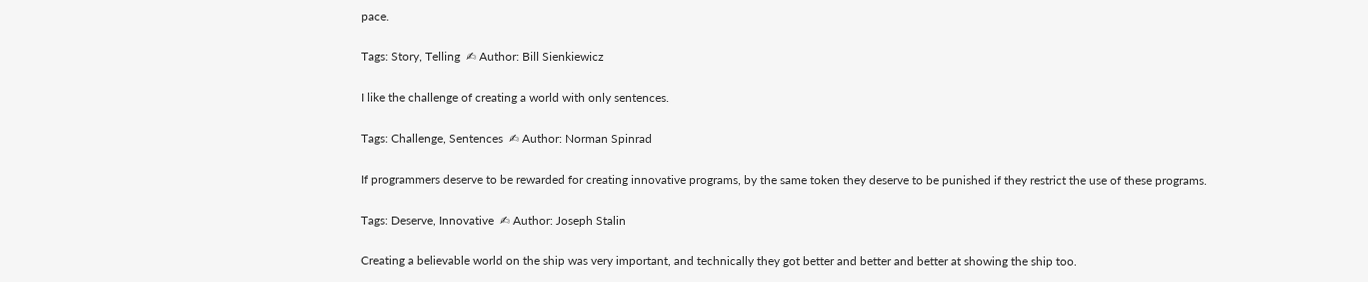pace.

Tags: Story, Telling  ✍ Author: Bill Sienkiewicz

I like the challenge of creating a world with only sentences.

Tags: Challenge, Sentences  ✍ Author: Norman Spinrad

If programmers deserve to be rewarded for creating innovative programs, by the same token they deserve to be punished if they restrict the use of these programs.

Tags: Deserve, Innovative  ✍ Author: Joseph Stalin

Creating a believable world on the ship was very important, and technically they got better and better and better at showing the ship too.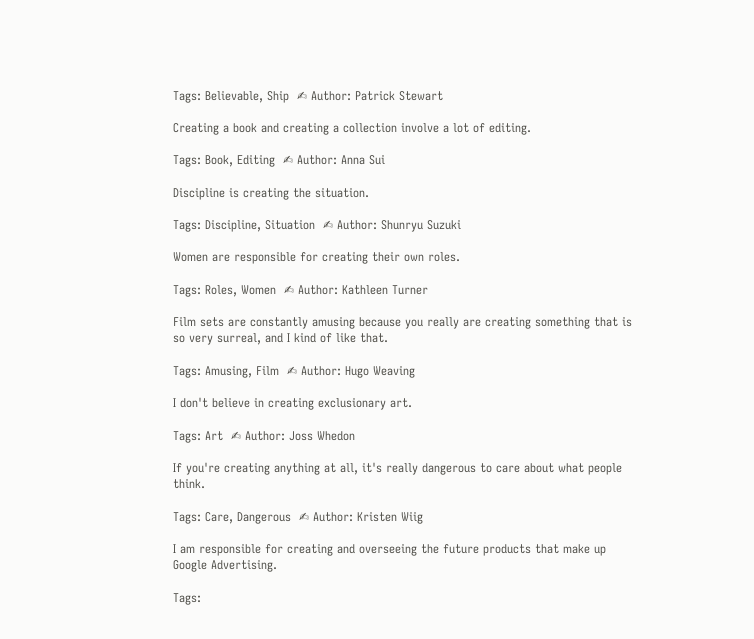Tags: Believable, Ship  ✍ Author: Patrick Stewart

Creating a book and creating a collection involve a lot of editing.

Tags: Book, Editing  ✍ Author: Anna Sui

Discipline is creating the situation.

Tags: Discipline, Situation  ✍ Author: Shunryu Suzuki

Women are responsible for creating their own roles.

Tags: Roles, Women  ✍ Author: Kathleen Turner

Film sets are constantly amusing because you really are creating something that is so very surreal, and I kind of like that.

Tags: Amusing, Film  ✍ Author: Hugo Weaving

I don't believe in creating exclusionary art.

Tags: Art  ✍ Author: Joss Whedon

If you're creating anything at all, it's really dangerous to care about what people think.

Tags: Care, Dangerous  ✍ Author: Kristen Wiig

I am responsible for creating and overseeing the future products that make up Google Advertising.

Tags: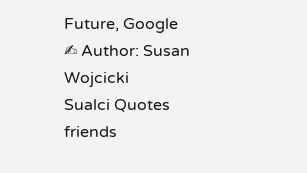Future, Google  ✍ Author: Susan Wojcicki
Sualci Quotes friends